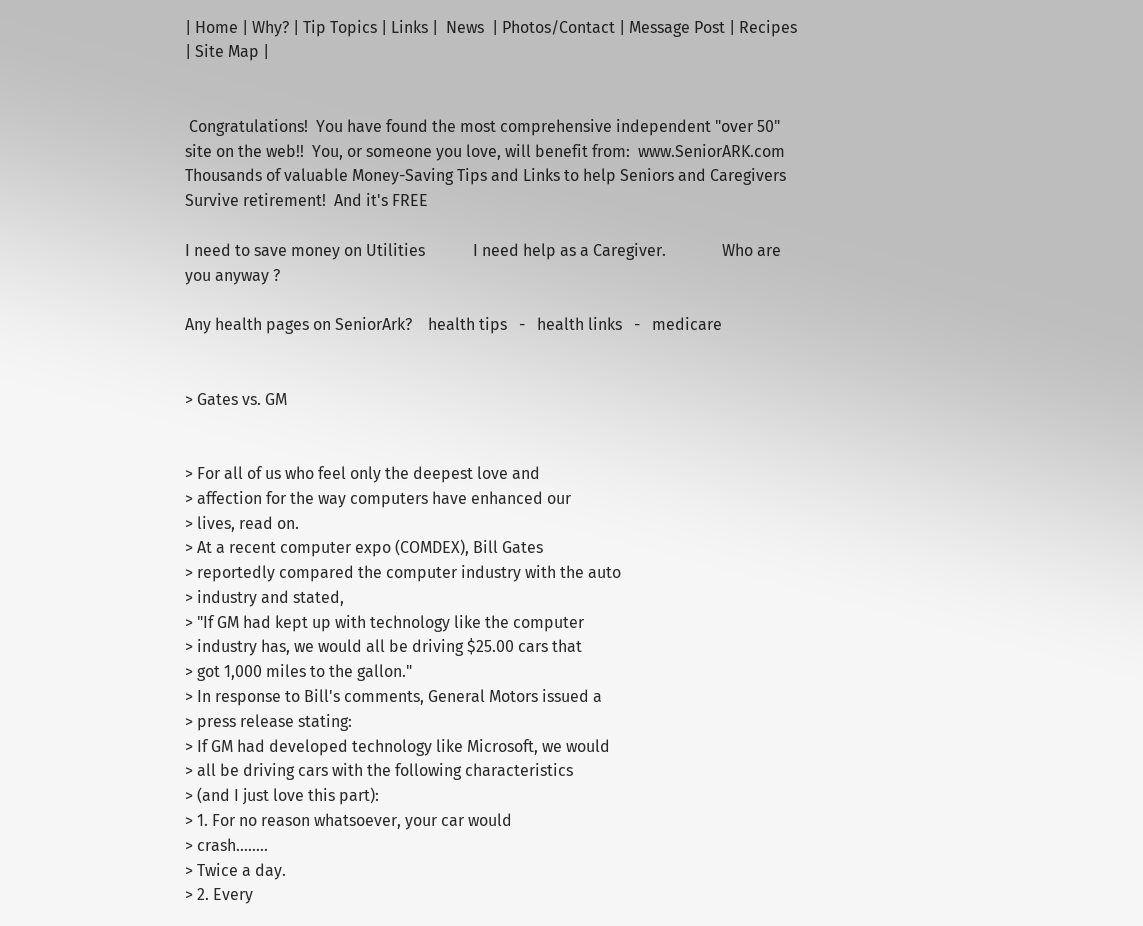| Home | Why? | Tip Topics | Links |  News  | Photos/Contact | Message Post | Recipes | Site Map |


 Congratulations!  You have found the most comprehensive independent "over 50" site on the web!!  You, or someone you love, will benefit from:  www.SeniorARK.com  Thousands of valuable Money-Saving Tips and Links to help Seniors and Caregivers Survive retirement!  And it's FREE

I need to save money on Utilities            I need help as a Caregiver.              Who are you anyway ?

Any health pages on SeniorArk?    health tips   -   health links   -   medicare


> Gates vs. GM


> For all of us who feel only the deepest love and
> affection for the way computers have enhanced our
> lives, read on.
> At a recent computer expo (COMDEX), Bill Gates
> reportedly compared the computer industry with the auto
> industry and stated,
> "If GM had kept up with technology like the computer
> industry has, we would all be driving $25.00 cars that
> got 1,000 miles to the gallon."
> In response to Bill's comments, General Motors issued a
> press release stating:
> If GM had developed technology like Microsoft, we would
> all be driving cars with the following characteristics
> (and I just love this part):
> 1. For no reason whatsoever, your car would
> crash........
> Twice a day.
> 2. Every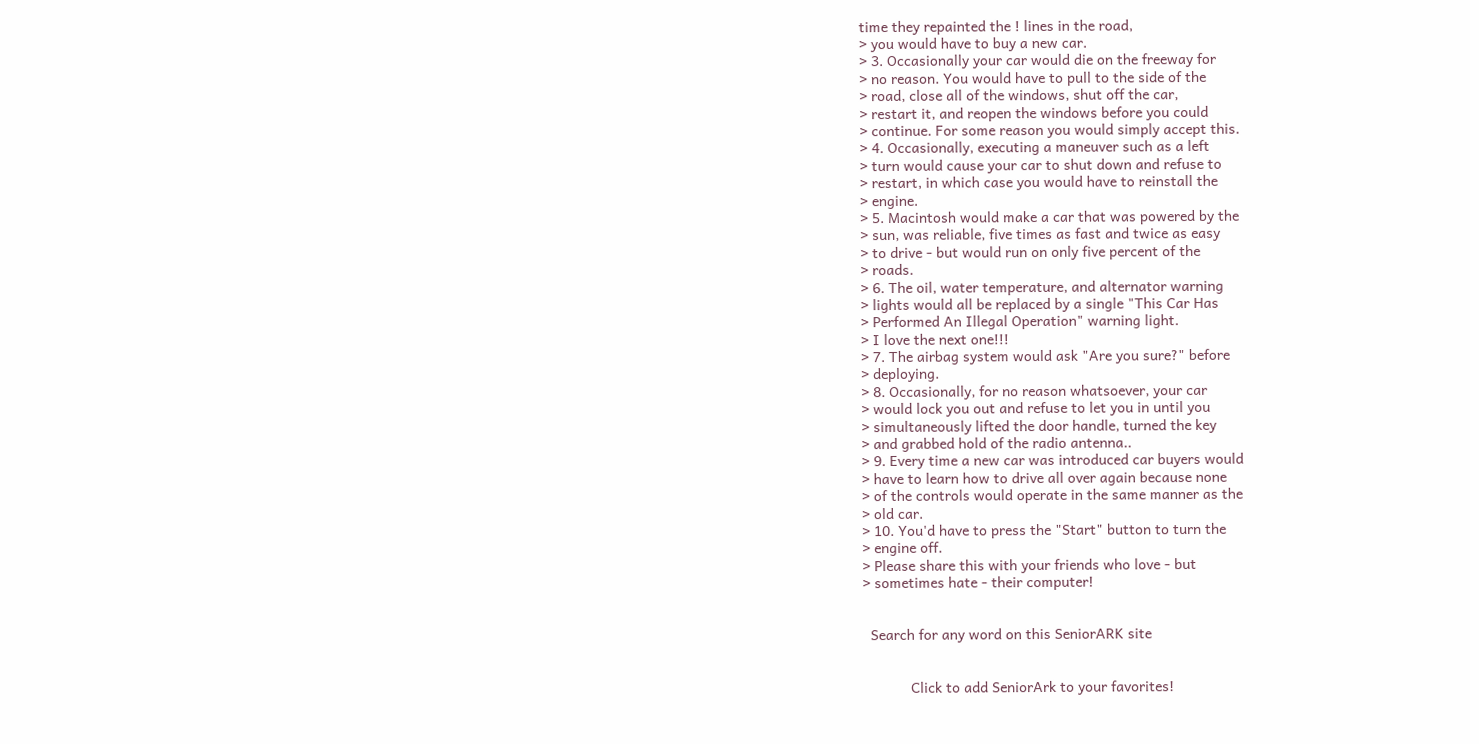time they repainted the ! lines in the road,
> you would have to buy a new car.
> 3. Occasionally your car would die on the freeway for
> no reason. You would have to pull to the side of the
> road, close all of the windows, shut off the car,
> restart it, and reopen the windows before you could
> continue. For some reason you would simply accept this.
> 4. Occasionally, executing a maneuver such as a left
> turn would cause your car to shut down and refuse to
> restart, in which case you would have to reinstall the
> engine.
> 5. Macintosh would make a car that was powered by the
> sun, was reliable, five times as fast and twice as easy
> to drive - but would run on only five percent of the
> roads.
> 6. The oil, water temperature, and alternator warning
> lights would all be replaced by a single "This Car Has
> Performed An Illegal Operation" warning light.
> I love the next one!!!
> 7. The airbag system would ask "Are you sure?" before
> deploying.
> 8. Occasionally, for no reason whatsoever, your car
> would lock you out and refuse to let you in until you
> simultaneously lifted the door handle, turned the key
> and grabbed hold of the radio antenna..
> 9. Every time a new car was introduced car buyers would
> have to learn how to drive all over again because none
> of the controls would operate in the same manner as the
> old car.
> 10. You'd have to press the "Start" button to turn the
> engine off.
> Please share this with your friends who love - but
> sometimes hate - their computer!


  Search for any word on this SeniorARK site


            Click to add SeniorArk to your favorites!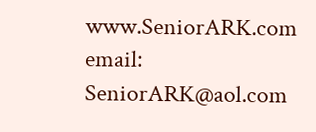www.SeniorARK.com                                        email: SeniorARK@aol.com